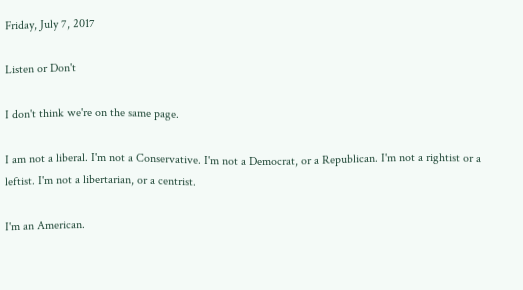Friday, July 7, 2017

Listen or Don't

I don't think we're on the same page.

I am not a liberal. I'm not a Conservative. I'm not a Democrat, or a Republican. I'm not a rightist or a leftist. I'm not a libertarian, or a centrist.

I'm an American.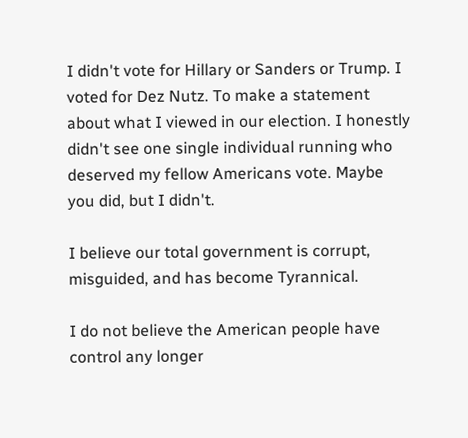I didn't vote for Hillary or Sanders or Trump. I voted for Dez Nutz. To make a statement about what I viewed in our election. I honestly didn't see one single individual running who deserved my fellow Americans vote. Maybe you did, but I didn't.

I believe our total government is corrupt, misguided, and has become Tyrannical.

I do not believe the American people have control any longer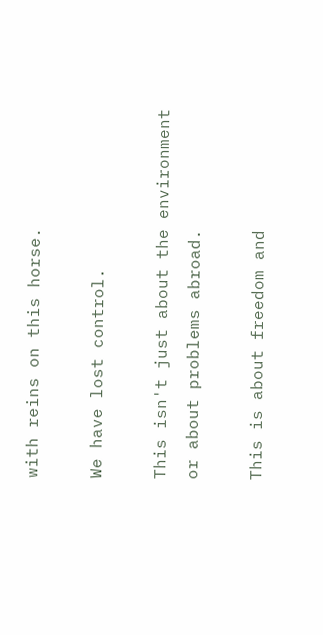with reins on this horse.

We have lost control.

This isn't just about the environment or about problems abroad.

This is about freedom and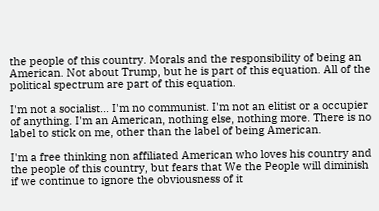the people of this country. Morals and the responsibility of being an American. Not about Trump, but he is part of this equation. All of the political spectrum are part of this equation.

I'm not a socialist... I'm no communist. I'm not an elitist or a occupier of anything. I'm an American, nothing else, nothing more. There is no label to stick on me, other than the label of being American.

I'm a free thinking non affiliated American who loves his country and the people of this country, but fears that We the People will diminish if we continue to ignore the obviousness of it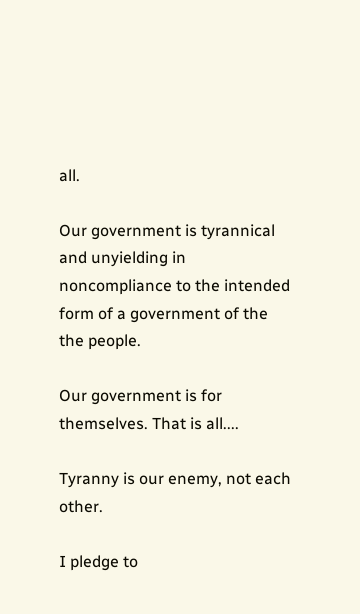all.

Our government is tyrannical and unyielding in noncompliance to the intended form of a government of the the people.

Our government is for themselves. That is all....

Tyranny is our enemy, not each other.

I pledge to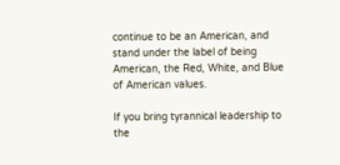continue to be an American, and stand under the label of being American, the Red, White, and Blue of American values.

If you bring tyrannical leadership to the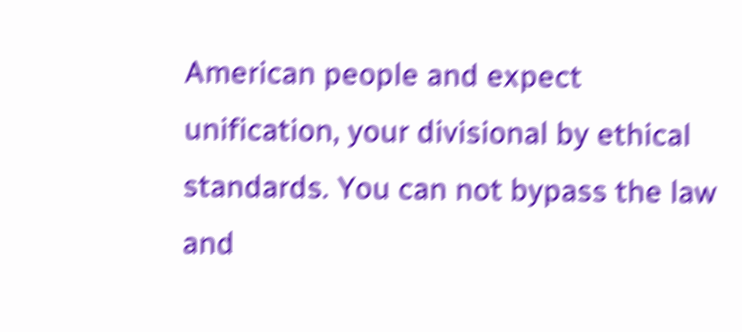American people and expect unification, your divisional by ethical standards. You can not bypass the law and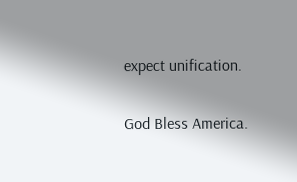expect unification.

God Bless America.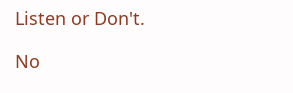Listen or Don't.

No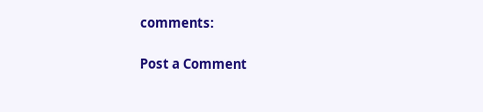comments:

Post a Comment